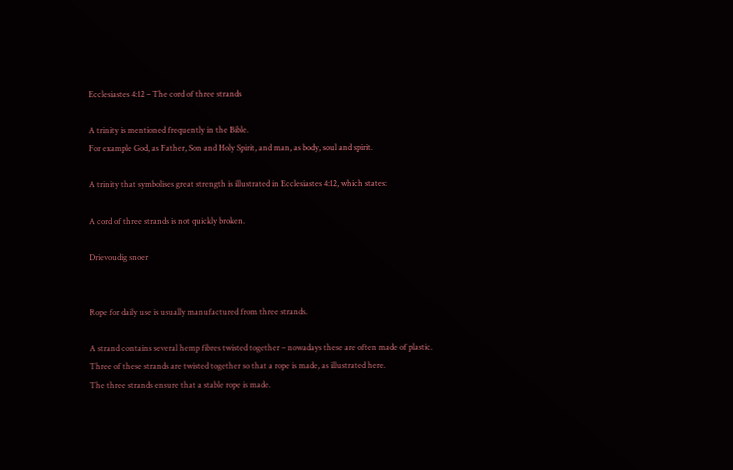Ecclesiastes 4:12 – The cord of three strands

A trinity is mentioned frequently in the Bible.
For example God, as Father, Son and Holy Spirit, and man, as body, soul and spirit.

A trinity that symbolises great strength is illustrated in Ecclesiastes 4:12, which states:

A cord of three strands is not quickly broken.

Drievoudig snoer


Rope for daily use is usually manufactured from three strands.

A strand contains several hemp fibres twisted together – nowadays these are often made of plastic.
Three of these strands are twisted together so that a rope is made, as illustrated here.
The three strands ensure that a stable rope is made.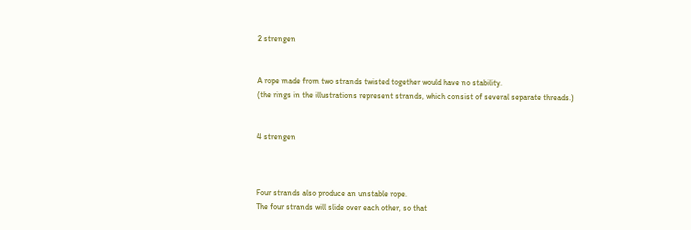2 strengen


A rope made from two strands twisted together would have no stability.
(the rings in the illustrations represent strands, which consist of several separate threads.)


4 strengen



Four strands also produce an unstable rope.
The four strands will slide over each other, so that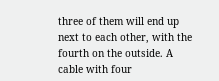three of them will end up next to each other, with the fourth on the outside. A cable with four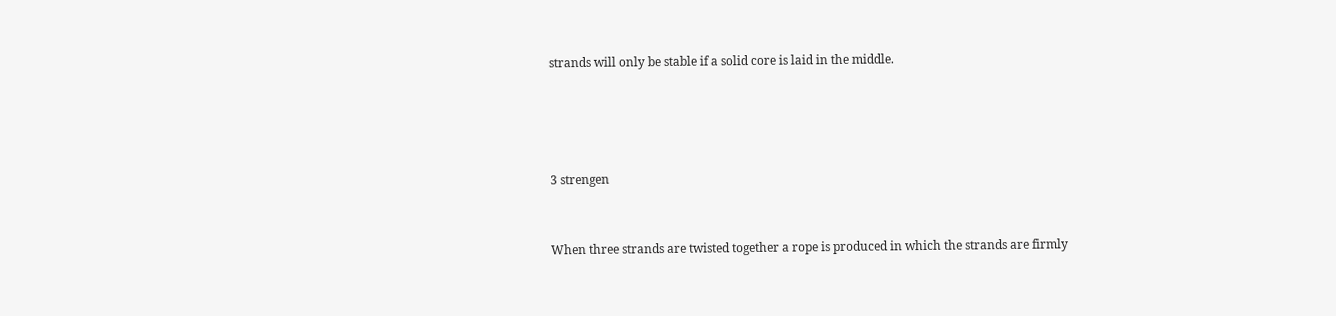strands will only be stable if a solid core is laid in the middle.




3 strengen


When three strands are twisted together a rope is produced in which the strands are firmly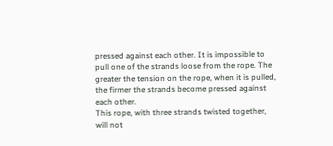pressed against each other. It is impossible to pull one of the strands loose from the rope. The greater the tension on the rope, when it is pulled, the firmer the strands become pressed against each other.
This rope, with three strands twisted together, will not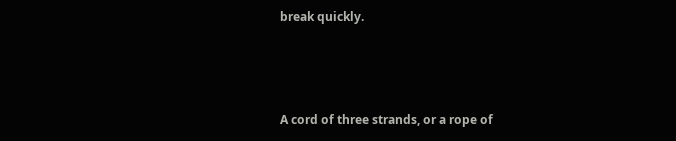break quickly.



A cord of three strands, or a rope of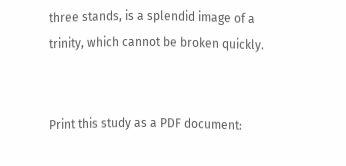three stands, is a splendid image of a trinity, which cannot be broken quickly.


Print this study as a PDF document: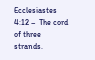Ecclesiastes 4:12 –  The cord of three strands.